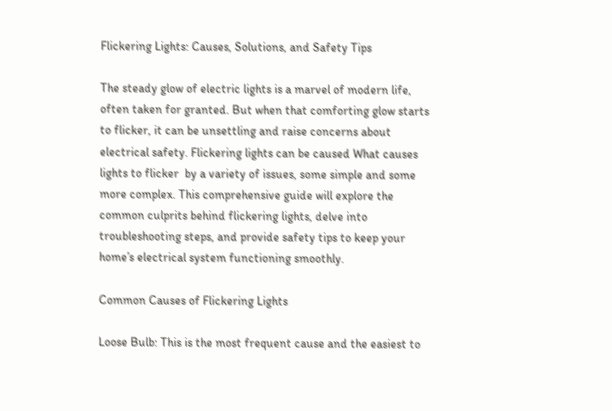Flickering Lights: Causes, Solutions, and Safety Tips

The steady glow of electric lights is a marvel of modern life, often taken for granted. But when that comforting glow starts to flicker, it can be unsettling and raise concerns about electrical safety. Flickering lights can be caused What causes lights to flicker  by a variety of issues, some simple and some more complex. This comprehensive guide will explore the common culprits behind flickering lights, delve into troubleshooting steps, and provide safety tips to keep your home’s electrical system functioning smoothly.

Common Causes of Flickering Lights

Loose Bulb: This is the most frequent cause and the easiest to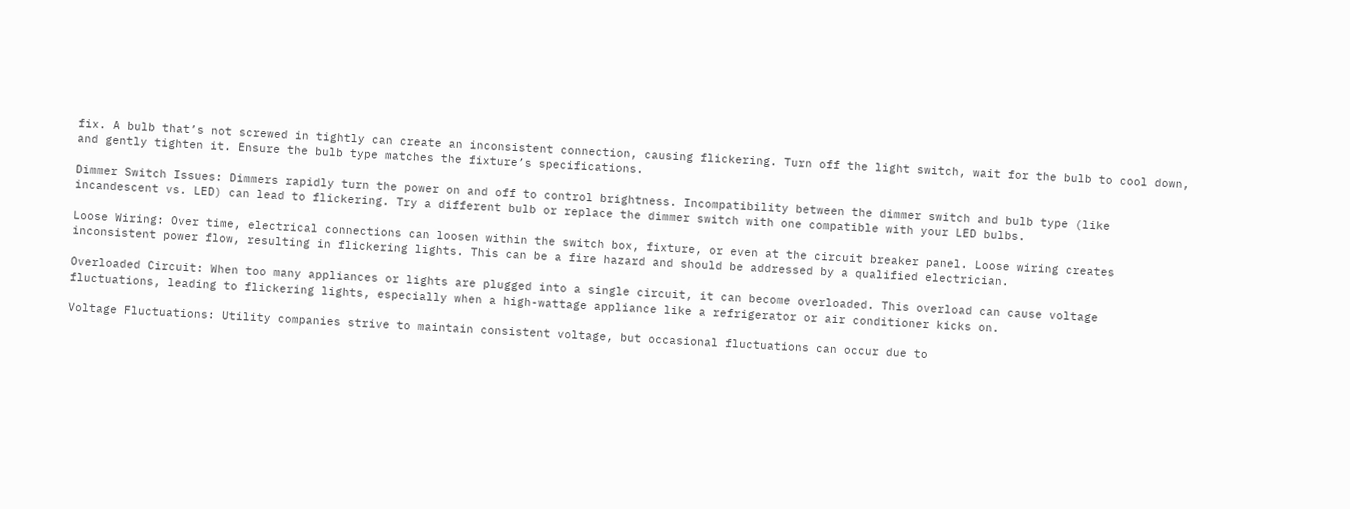fix. A bulb that’s not screwed in tightly can create an inconsistent connection, causing flickering. Turn off the light switch, wait for the bulb to cool down, and gently tighten it. Ensure the bulb type matches the fixture’s specifications.

Dimmer Switch Issues: Dimmers rapidly turn the power on and off to control brightness. Incompatibility between the dimmer switch and bulb type (like incandescent vs. LED) can lead to flickering. Try a different bulb or replace the dimmer switch with one compatible with your LED bulbs.

Loose Wiring: Over time, electrical connections can loosen within the switch box, fixture, or even at the circuit breaker panel. Loose wiring creates inconsistent power flow, resulting in flickering lights. This can be a fire hazard and should be addressed by a qualified electrician.

Overloaded Circuit: When too many appliances or lights are plugged into a single circuit, it can become overloaded. This overload can cause voltage fluctuations, leading to flickering lights, especially when a high-wattage appliance like a refrigerator or air conditioner kicks on.

Voltage Fluctuations: Utility companies strive to maintain consistent voltage, but occasional fluctuations can occur due to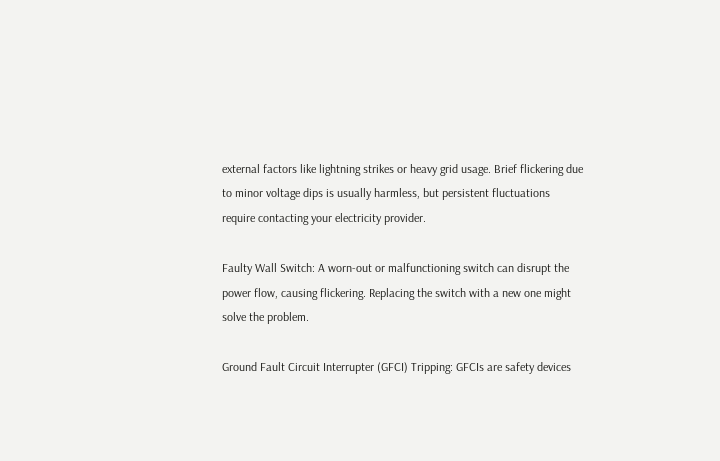external factors like lightning strikes or heavy grid usage. Brief flickering due to minor voltage dips is usually harmless, but persistent fluctuations require contacting your electricity provider.

Faulty Wall Switch: A worn-out or malfunctioning switch can disrupt the power flow, causing flickering. Replacing the switch with a new one might solve the problem.

Ground Fault Circuit Interrupter (GFCI) Tripping: GFCIs are safety devices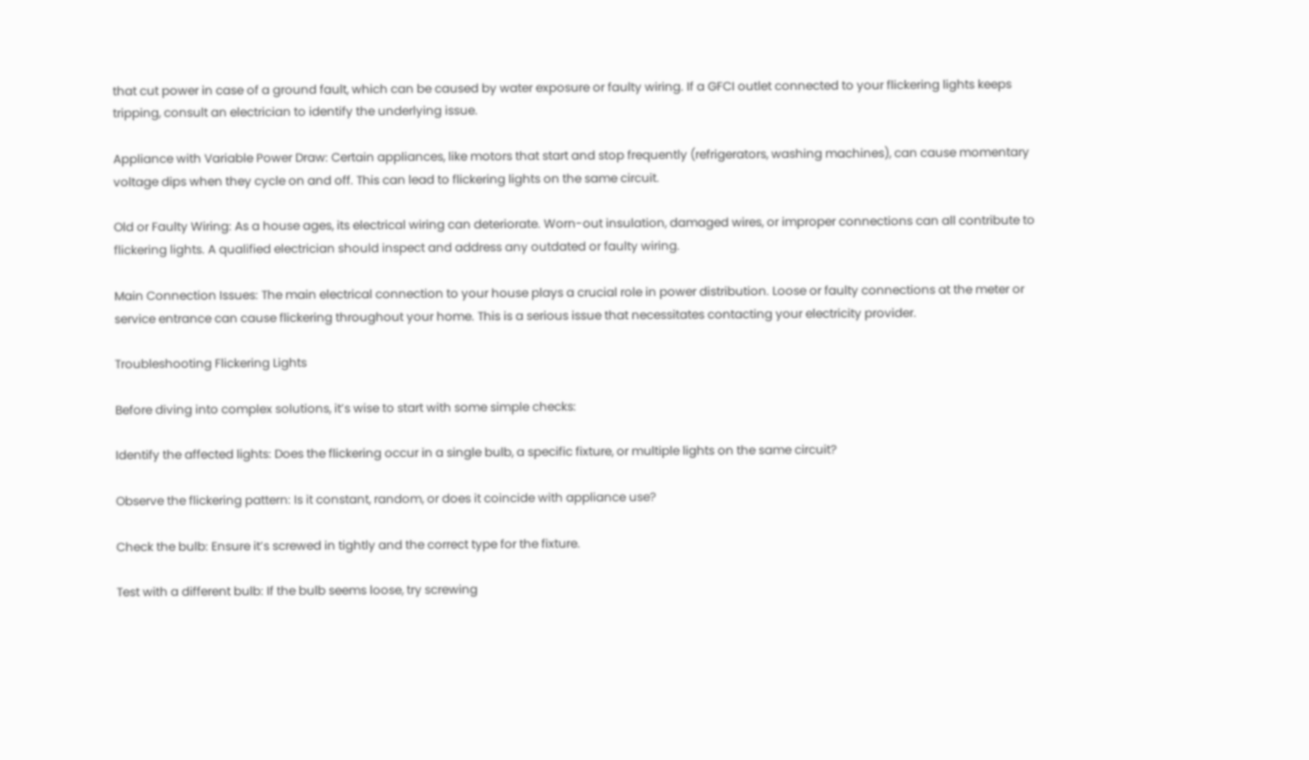that cut power in case of a ground fault, which can be caused by water exposure or faulty wiring. If a GFCI outlet connected to your flickering lights keeps tripping, consult an electrician to identify the underlying issue.

Appliance with Variable Power Draw: Certain appliances, like motors that start and stop frequently (refrigerators, washing machines), can cause momentary voltage dips when they cycle on and off. This can lead to flickering lights on the same circuit.

Old or Faulty Wiring: As a house ages, its electrical wiring can deteriorate. Worn-out insulation, damaged wires, or improper connections can all contribute to flickering lights. A qualified electrician should inspect and address any outdated or faulty wiring.

Main Connection Issues: The main electrical connection to your house plays a crucial role in power distribution. Loose or faulty connections at the meter or service entrance can cause flickering throughout your home. This is a serious issue that necessitates contacting your electricity provider.

Troubleshooting Flickering Lights

Before diving into complex solutions, it’s wise to start with some simple checks:

Identify the affected lights: Does the flickering occur in a single bulb, a specific fixture, or multiple lights on the same circuit?

Observe the flickering pattern: Is it constant, random, or does it coincide with appliance use?

Check the bulb: Ensure it’s screwed in tightly and the correct type for the fixture.

Test with a different bulb: If the bulb seems loose, try screwing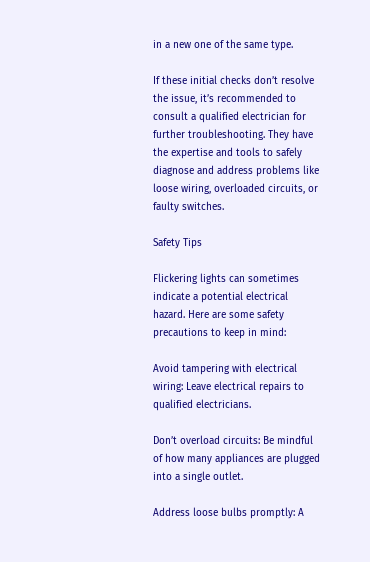in a new one of the same type.

If these initial checks don’t resolve the issue, it’s recommended to consult a qualified electrician for further troubleshooting. They have the expertise and tools to safely diagnose and address problems like loose wiring, overloaded circuits, or faulty switches.

Safety Tips

Flickering lights can sometimes indicate a potential electrical hazard. Here are some safety precautions to keep in mind:

Avoid tampering with electrical wiring: Leave electrical repairs to qualified electricians.

Don’t overload circuits: Be mindful of how many appliances are plugged into a single outlet.

Address loose bulbs promptly: A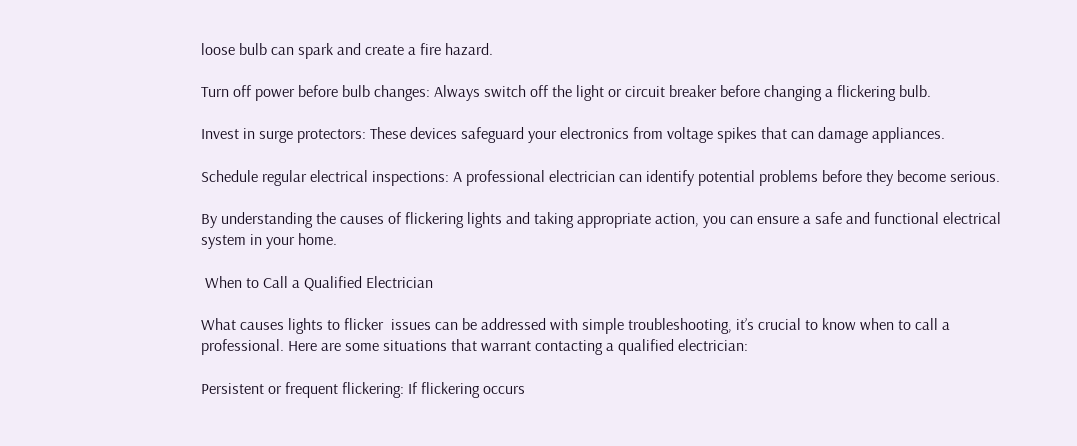loose bulb can spark and create a fire hazard.

Turn off power before bulb changes: Always switch off the light or circuit breaker before changing a flickering bulb.

Invest in surge protectors: These devices safeguard your electronics from voltage spikes that can damage appliances.

Schedule regular electrical inspections: A professional electrician can identify potential problems before they become serious.

By understanding the causes of flickering lights and taking appropriate action, you can ensure a safe and functional electrical system in your home.

 When to Call a Qualified Electrician

What causes lights to flicker  issues can be addressed with simple troubleshooting, it’s crucial to know when to call a professional. Here are some situations that warrant contacting a qualified electrician:

Persistent or frequent flickering: If flickering occurs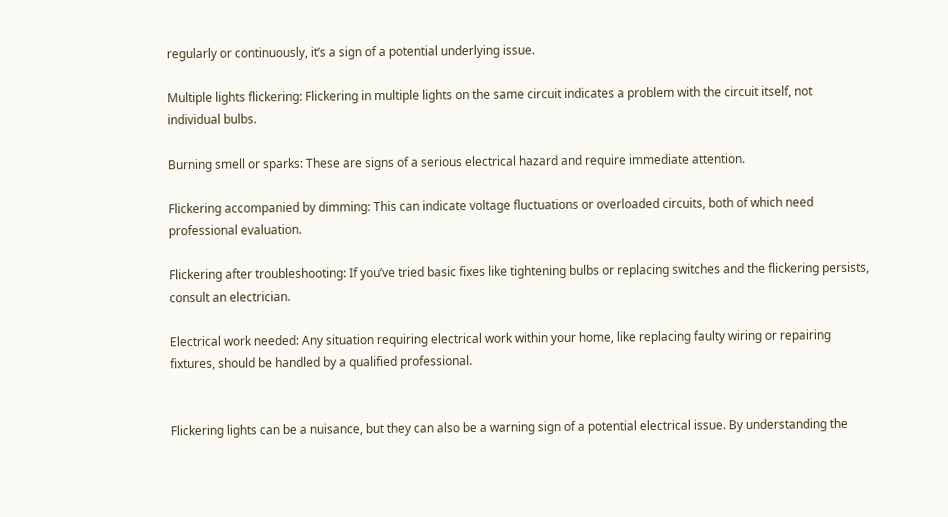regularly or continuously, it’s a sign of a potential underlying issue.

Multiple lights flickering: Flickering in multiple lights on the same circuit indicates a problem with the circuit itself, not individual bulbs.

Burning smell or sparks: These are signs of a serious electrical hazard and require immediate attention.

Flickering accompanied by dimming: This can indicate voltage fluctuations or overloaded circuits, both of which need professional evaluation.

Flickering after troubleshooting: If you’ve tried basic fixes like tightening bulbs or replacing switches and the flickering persists, consult an electrician.

Electrical work needed: Any situation requiring electrical work within your home, like replacing faulty wiring or repairing fixtures, should be handled by a qualified professional.


Flickering lights can be a nuisance, but they can also be a warning sign of a potential electrical issue. By understanding the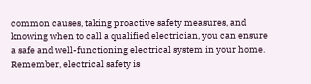common causes, taking proactive safety measures, and knowing when to call a qualified electrician, you can ensure a safe and well-functioning electrical system in your home. Remember, electrical safety is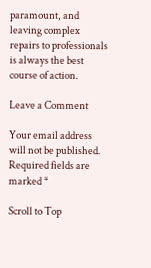paramount, and leaving complex repairs to professionals is always the best course of action.

Leave a Comment

Your email address will not be published. Required fields are marked *

Scroll to Top